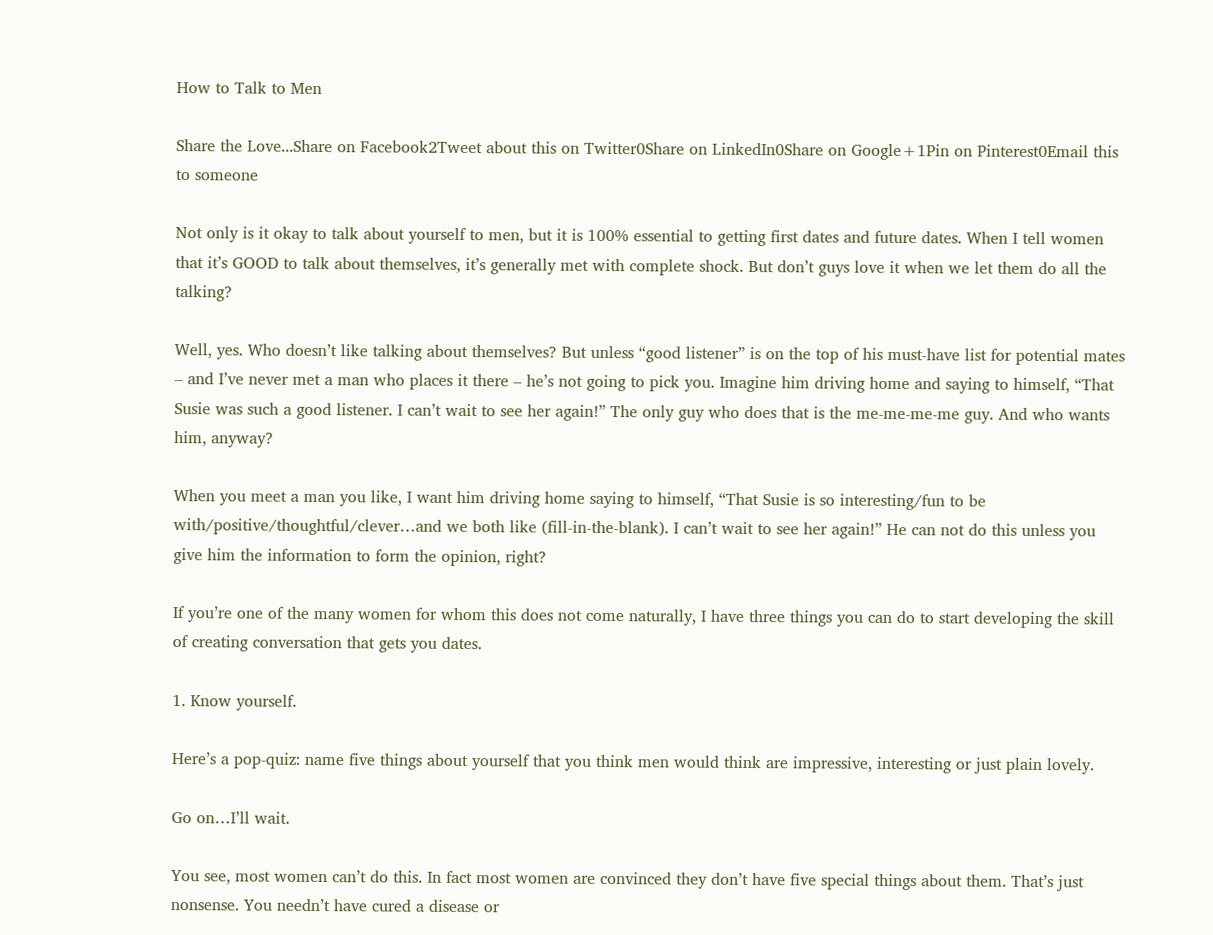How to Talk to Men

Share the Love...Share on Facebook2Tweet about this on Twitter0Share on LinkedIn0Share on Google+1Pin on Pinterest0Email this to someone

Not only is it okay to talk about yourself to men, but it is 100% essential to getting first dates and future dates. When I tell women that it’s GOOD to talk about themselves, it’s generally met with complete shock. But don’t guys love it when we let them do all the talking?

Well, yes. Who doesn’t like talking about themselves? But unless “good listener” is on the top of his must-have list for potential mates – and I’ve never met a man who places it there – he’s not going to pick you. Imagine him driving home and saying to himself, “That Susie was such a good listener. I can’t wait to see her again!” The only guy who does that is the me-me-me-me guy. And who wants him, anyway?

When you meet a man you like, I want him driving home saying to himself, “That Susie is so interesting/fun to be with/positive/thoughtful/clever…and we both like (fill-in-the-blank). I can’t wait to see her again!” He can not do this unless you give him the information to form the opinion, right?

If you’re one of the many women for whom this does not come naturally, I have three things you can do to start developing the skill of creating conversation that gets you dates.

1. Know yourself.

Here’s a pop-quiz: name five things about yourself that you think men would think are impressive, interesting or just plain lovely.

Go on…I’ll wait.

You see, most women can’t do this. In fact most women are convinced they don’t have five special things about them. That’s just nonsense. You needn’t have cured a disease or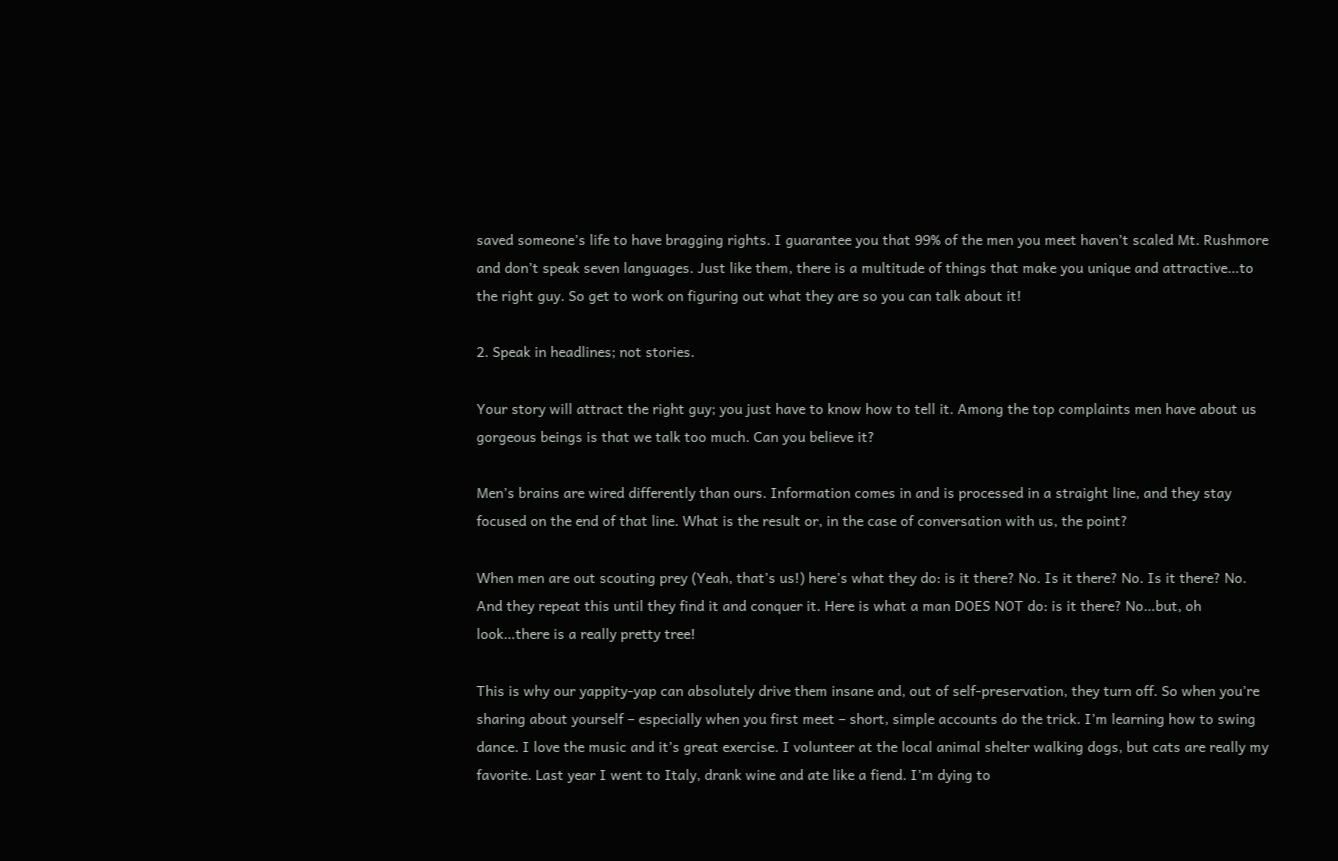saved someone’s life to have bragging rights. I guarantee you that 99% of the men you meet haven’t scaled Mt. Rushmore and don’t speak seven languages. Just like them, there is a multitude of things that make you unique and attractive…to the right guy. So get to work on figuring out what they are so you can talk about it!

2. Speak in headlines; not stories.

Your story will attract the right guy; you just have to know how to tell it. Among the top complaints men have about us gorgeous beings is that we talk too much. Can you believe it?

Men’s brains are wired differently than ours. Information comes in and is processed in a straight line, and they stay focused on the end of that line. What is the result or, in the case of conversation with us, the point?

When men are out scouting prey (Yeah, that’s us!) here’s what they do: is it there? No. Is it there? No. Is it there? No. And they repeat this until they find it and conquer it. Here is what a man DOES NOT do: is it there? No…but, oh look…there is a really pretty tree!

This is why our yappity-yap can absolutely drive them insane and, out of self-preservation, they turn off. So when you’re sharing about yourself – especially when you first meet – short, simple accounts do the trick. I’m learning how to swing dance. I love the music and it’s great exercise. I volunteer at the local animal shelter walking dogs, but cats are really my favorite. Last year I went to Italy, drank wine and ate like a fiend. I’m dying to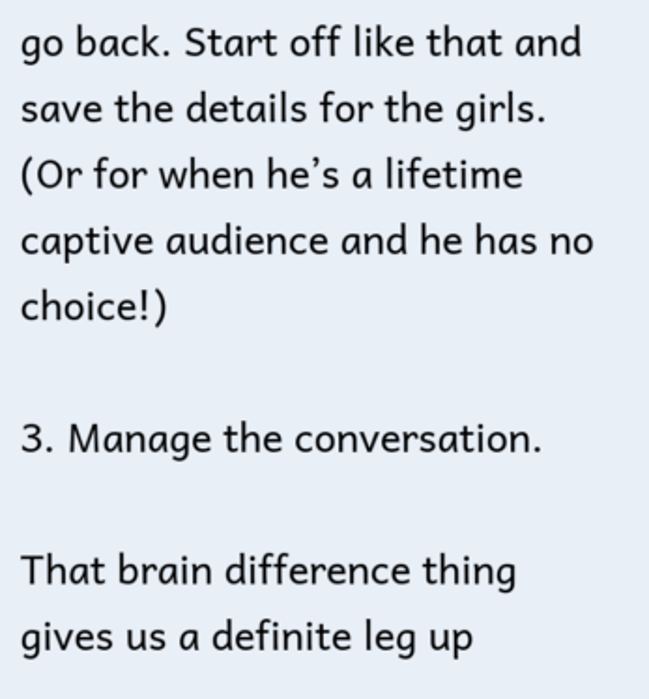go back. Start off like that and save the details for the girls. (Or for when he’s a lifetime captive audience and he has no choice!)

3. Manage the conversation.

That brain difference thing gives us a definite leg up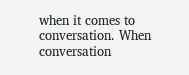when it comes to conversation. When conversation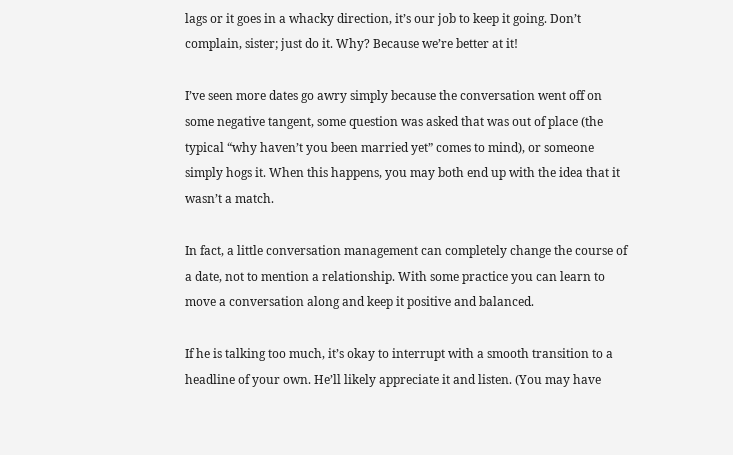lags or it goes in a whacky direction, it’s our job to keep it going. Don’t complain, sister; just do it. Why? Because we’re better at it!

I’ve seen more dates go awry simply because the conversation went off on some negative tangent, some question was asked that was out of place (the typical “why haven’t you been married yet” comes to mind), or someone simply hogs it. When this happens, you may both end up with the idea that it wasn’t a match.

In fact, a little conversation management can completely change the course of a date, not to mention a relationship. With some practice you can learn to move a conversation along and keep it positive and balanced.

If he is talking too much, it’s okay to interrupt with a smooth transition to a headline of your own. He’ll likely appreciate it and listen. (You may have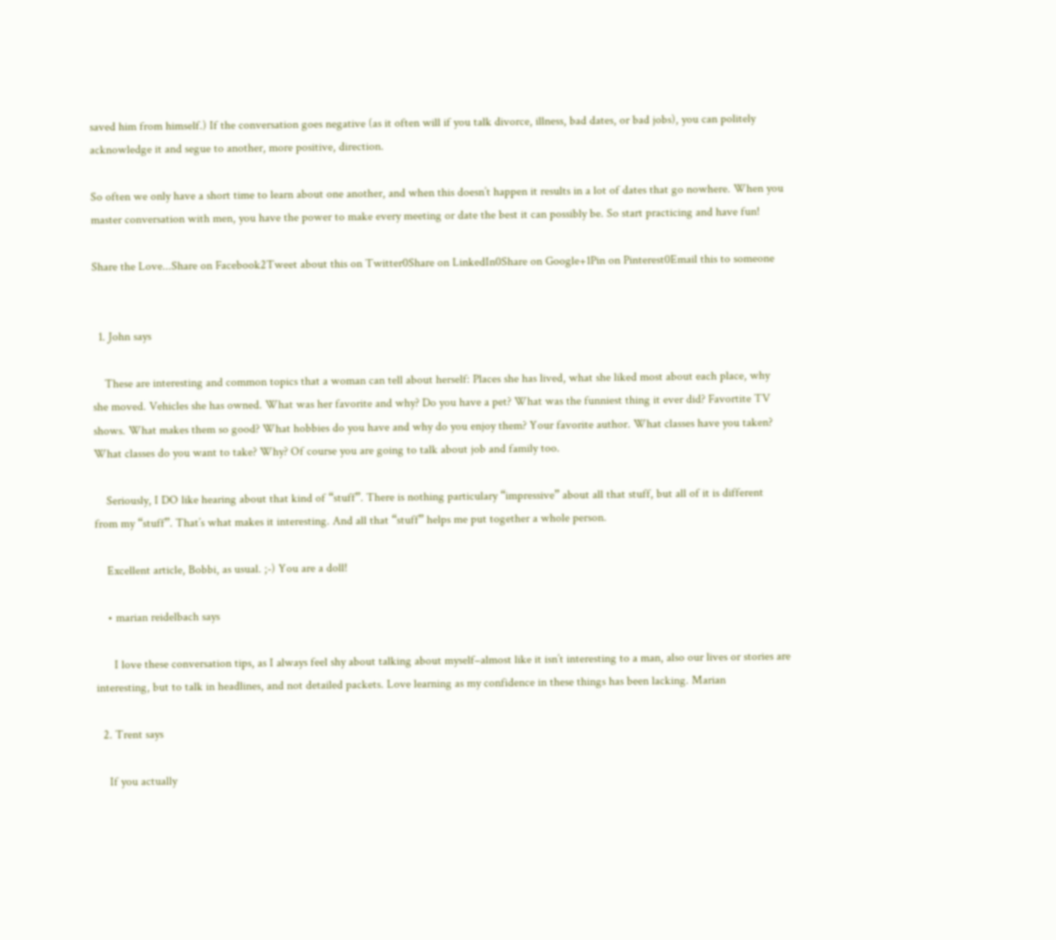saved him from himself.) If the conversation goes negative (as it often will if you talk divorce, illness, bad dates, or bad jobs), you can politely acknowledge it and segue to another, more positive, direction.

So often we only have a short time to learn about one another, and when this doesn’t happen it results in a lot of dates that go nowhere. When you master conversation with men, you have the power to make every meeting or date the best it can possibly be. So start practicing and have fun!

Share the Love...Share on Facebook2Tweet about this on Twitter0Share on LinkedIn0Share on Google+1Pin on Pinterest0Email this to someone


  1. John says

    These are interesting and common topics that a woman can tell about herself: Places she has lived, what she liked most about each place, why she moved. Vehicles she has owned. What was her favorite and why? Do you have a pet? What was the funniest thing it ever did? Favortite TV shows. What makes them so good? What hobbies do you have and why do you enjoy them? Your favorite author. What classes have you taken? What classes do you want to take? Why? Of course you are going to talk about job and family too.

    Seriously, I DO like hearing about that kind of “stuff”. There is nothing particulary “impressive” about all that stuff, but all of it is different from my “stuff”. That’s what makes it interesting. And all that “stuff” helps me put together a whole person.

    Excellent article, Bobbi, as usual. ;-) You are a doll!

    • marian reidelbach says

      I love these conversation tips, as I always feel shy about talking about myself–almost like it isn’t interesting to a man, also our lives or stories are interesting, but to talk in headlines, and not detailed packets. Love learning as my confidence in these things has been lacking. Marian

  2. Trent says

    If you actually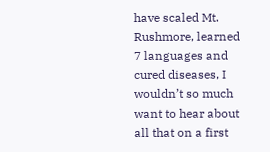have scaled Mt. Rushmore, learned 7 languages and cured diseases, I wouldn’t so much want to hear about all that on a first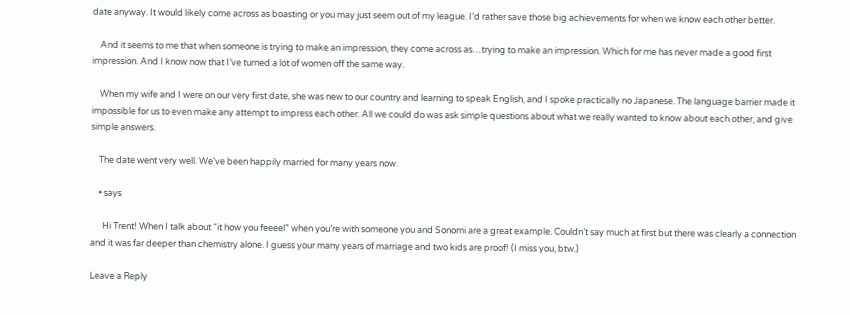date anyway. It would likely come across as boasting or you may just seem out of my league. I’d rather save those big achievements for when we know each other better.

    And it seems to me that when someone is trying to make an impression, they come across as…trying to make an impression. Which for me has never made a good first impression. And I know now that I’ve turned a lot of women off the same way.

    When my wife and I were on our very first date, she was new to our country and learning to speak English, and I spoke practically no Japanese. The language barrier made it impossible for us to even make any attempt to impress each other. All we could do was ask simple questions about what we really wanted to know about each other, and give simple answers.

    The date went very well. We’ve been happily married for many years now.

    • says

      Hi Trent! When I talk about “it how you feeeel” when you’re with someone you and Sonomi are a great example. Couldn’t say much at first but there was clearly a connection and it was far deeper than chemistry alone. I guess your many years of marriage and two kids are proof! (I miss you, btw.)

Leave a Reply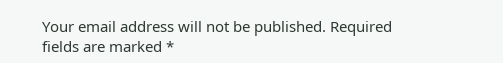Your email address will not be published. Required fields are marked *